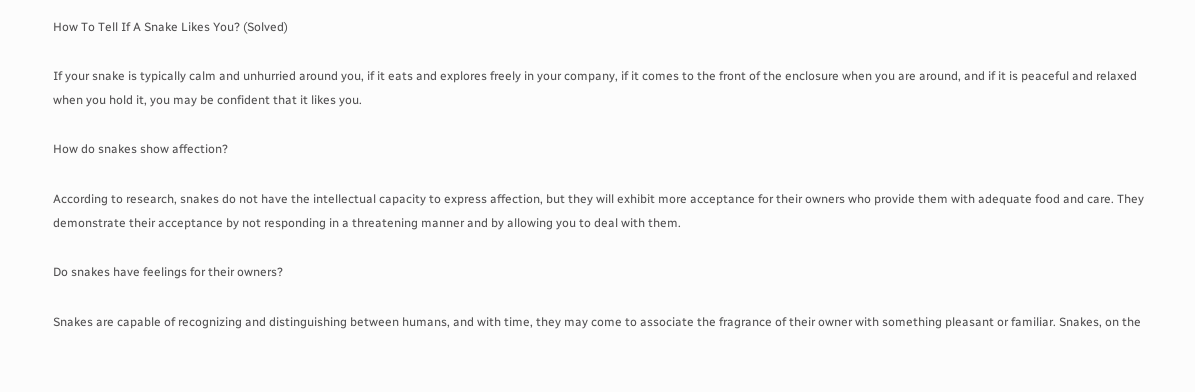How To Tell If A Snake Likes You? (Solved)

If your snake is typically calm and unhurried around you, if it eats and explores freely in your company, if it comes to the front of the enclosure when you are around, and if it is peaceful and relaxed when you hold it, you may be confident that it likes you.

How do snakes show affection?

According to research, snakes do not have the intellectual capacity to express affection, but they will exhibit more acceptance for their owners who provide them with adequate food and care. They demonstrate their acceptance by not responding in a threatening manner and by allowing you to deal with them.

Do snakes have feelings for their owners?

Snakes are capable of recognizing and distinguishing between humans, and with time, they may come to associate the fragrance of their owner with something pleasant or familiar. Snakes, on the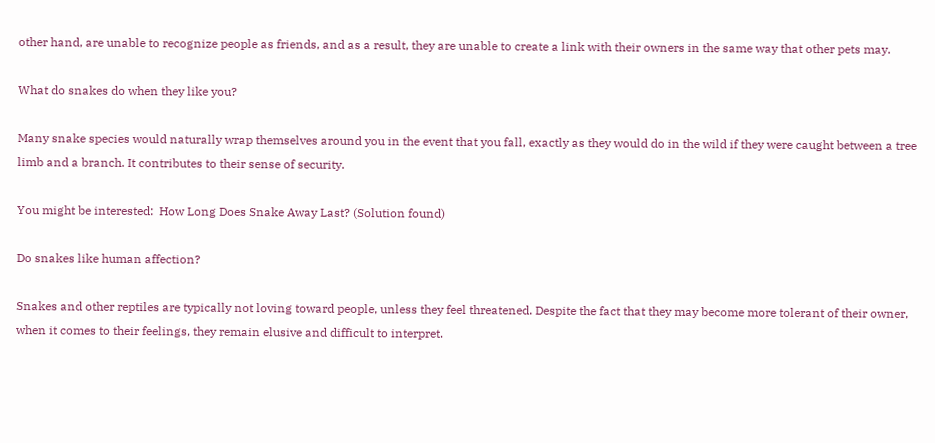other hand, are unable to recognize people as friends, and as a result, they are unable to create a link with their owners in the same way that other pets may.

What do snakes do when they like you?

Many snake species would naturally wrap themselves around you in the event that you fall, exactly as they would do in the wild if they were caught between a tree limb and a branch. It contributes to their sense of security.

You might be interested:  How Long Does Snake Away Last? (Solution found)

Do snakes like human affection?

Snakes and other reptiles are typically not loving toward people, unless they feel threatened. Despite the fact that they may become more tolerant of their owner, when it comes to their feelings, they remain elusive and difficult to interpret.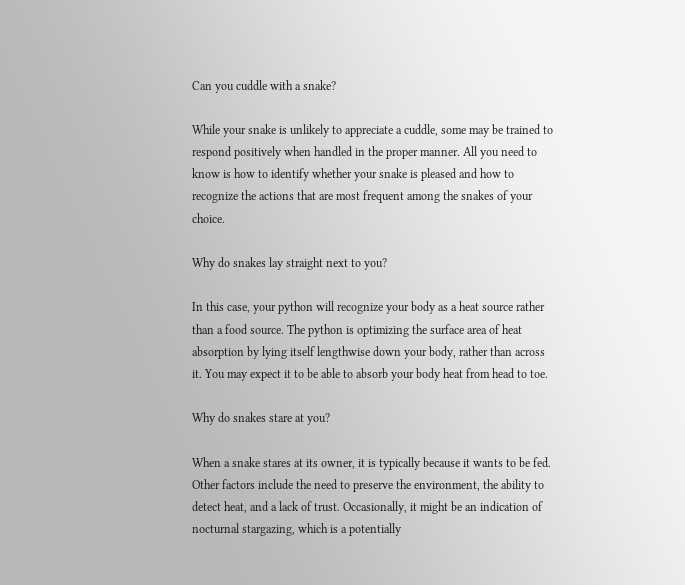Can you cuddle with a snake?

While your snake is unlikely to appreciate a cuddle, some may be trained to respond positively when handled in the proper manner. All you need to know is how to identify whether your snake is pleased and how to recognize the actions that are most frequent among the snakes of your choice.

Why do snakes lay straight next to you?

In this case, your python will recognize your body as a heat source rather than a food source. The python is optimizing the surface area of heat absorption by lying itself lengthwise down your body, rather than across it. You may expect it to be able to absorb your body heat from head to toe.

Why do snakes stare at you?

When a snake stares at its owner, it is typically because it wants to be fed. Other factors include the need to preserve the environment, the ability to detect heat, and a lack of trust. Occasionally, it might be an indication of nocturnal stargazing, which is a potentially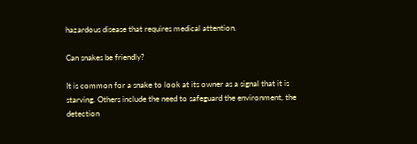hazardous disease that requires medical attention.

Can snakes be friendly?

It is common for a snake to look at its owner as a signal that it is starving. Others include the need to safeguard the environment, the detection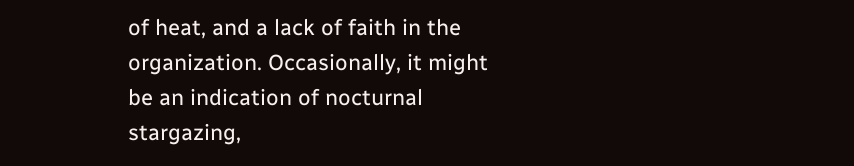of heat, and a lack of faith in the organization. Occasionally, it might be an indication of nocturnal stargazing,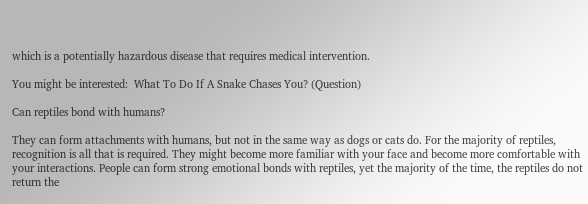which is a potentially hazardous disease that requires medical intervention.

You might be interested:  What To Do If A Snake Chases You? (Question)

Can reptiles bond with humans?

They can form attachments with humans, but not in the same way as dogs or cats do. For the majority of reptiles, recognition is all that is required. They might become more familiar with your face and become more comfortable with your interactions. People can form strong emotional bonds with reptiles, yet the majority of the time, the reptiles do not return the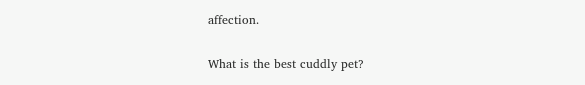affection.

What is the best cuddly pet?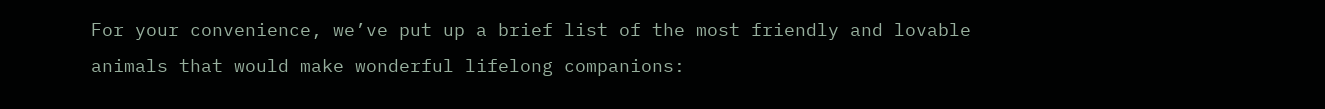For your convenience, we’ve put up a brief list of the most friendly and lovable animals that would make wonderful lifelong companions: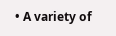• A variety of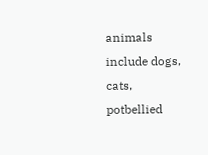animals include dogs, cats, potbellied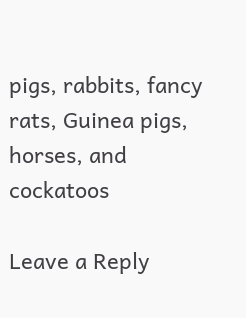pigs, rabbits, fancy rats, Guinea pigs, horses, and cockatoos

Leave a Reply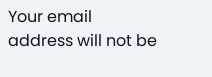Your email address will not be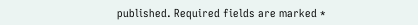published. Required fields are marked *